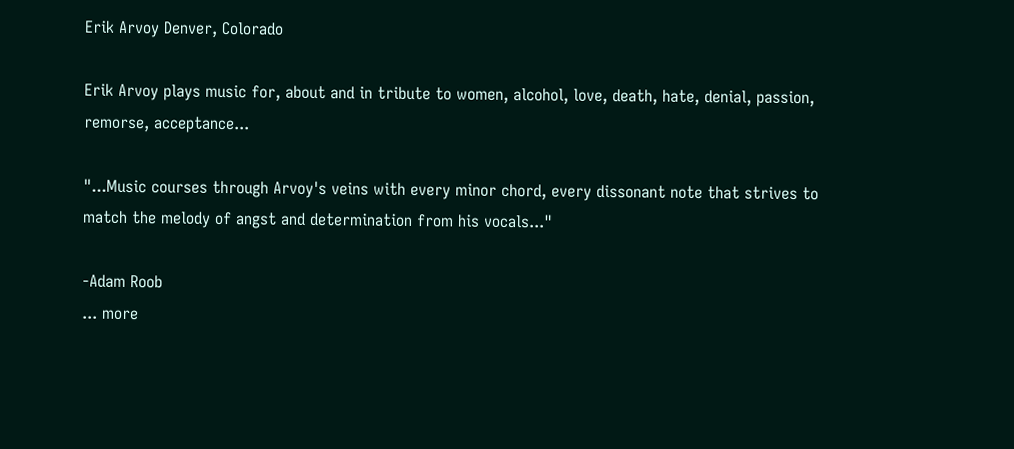Erik Arvoy Denver, Colorado

Erik Arvoy plays music for, about and in tribute to women, alcohol, love, death, hate, denial, passion, remorse, acceptance...

"...Music courses through Arvoy's veins with every minor chord, every dissonant note that strives to match the melody of angst and determination from his vocals..."

-Adam Roob
... more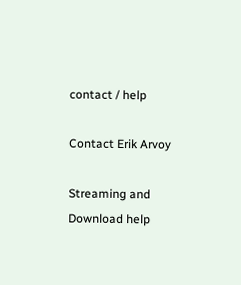contact / help

Contact Erik Arvoy

Streaming and
Download help